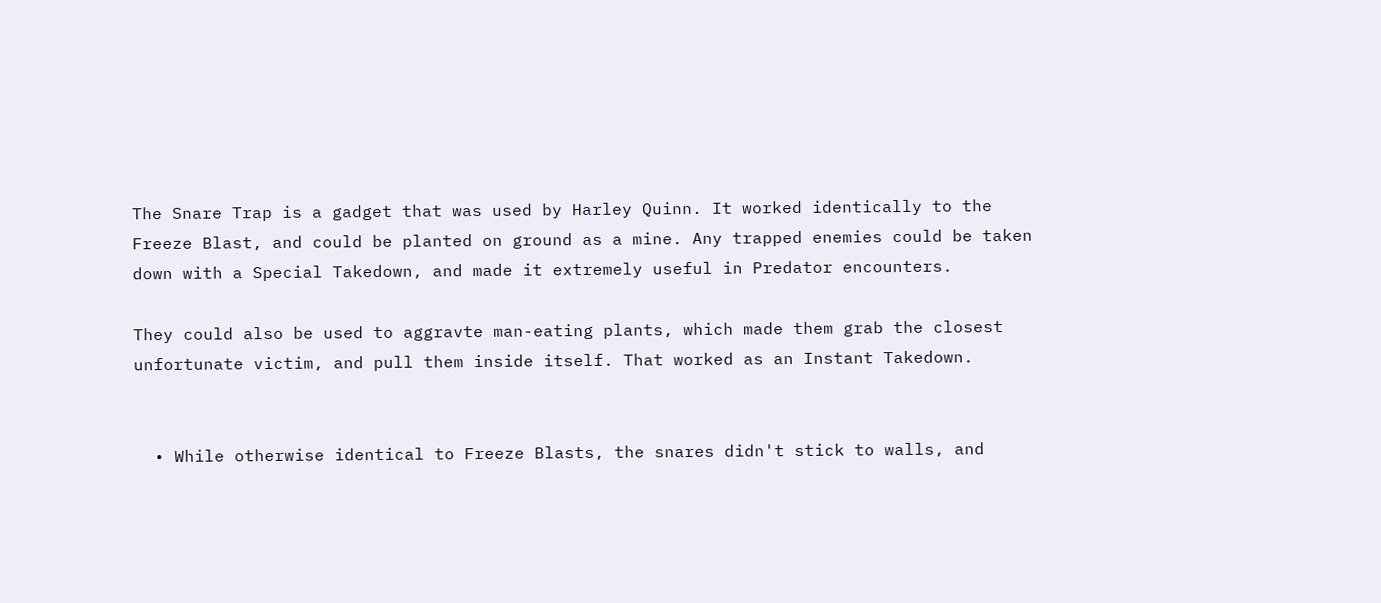The Snare Trap is a gadget that was used by Harley Quinn. It worked identically to the Freeze Blast, and could be planted on ground as a mine. Any trapped enemies could be taken down with a Special Takedown, and made it extremely useful in Predator encounters.

They could also be used to aggravte man-eating plants, which made them grab the closest unfortunate victim, and pull them inside itself. That worked as an Instant Takedown.


  • While otherwise identical to Freeze Blasts, the snares didn't stick to walls, and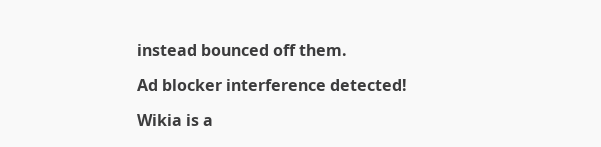instead bounced off them.

Ad blocker interference detected!

Wikia is a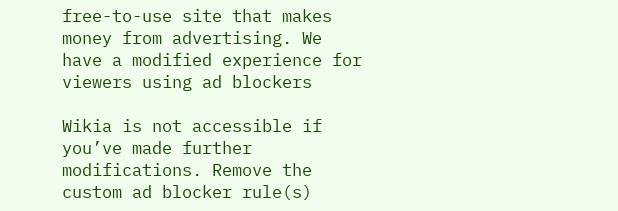free-to-use site that makes money from advertising. We have a modified experience for viewers using ad blockers

Wikia is not accessible if you’ve made further modifications. Remove the custom ad blocker rule(s)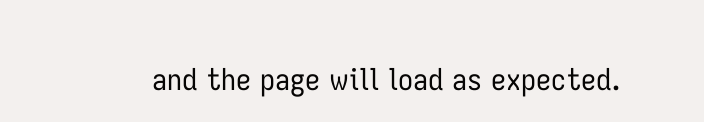and the page will load as expected.